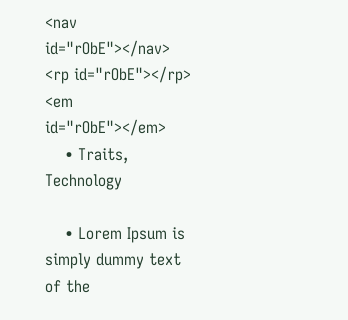<nav id="rObE"></nav>
<rp id="rObE"></rp>
<em id="rObE"></em>
    • Traits, Technology

    • Lorem Ipsum is simply dummy text of the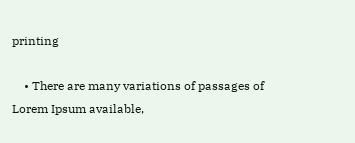printing

    • There are many variations of passages of Lorem Ipsum available,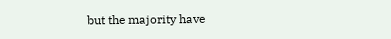but the majority have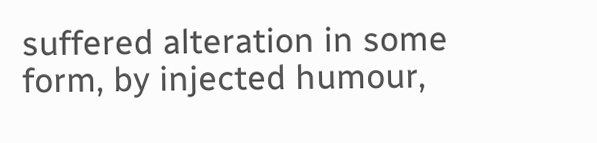suffered alteration in some form, by injected humour,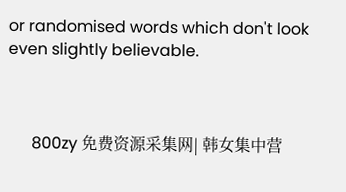or randomised words which don't look even slightly believable.



      800zy 免费资源采集网| 韩女集中营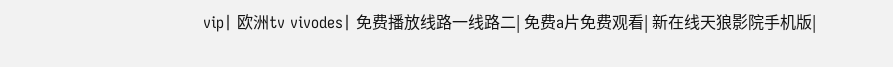vip| 欧洲tv vivodes| 免费播放线路一线路二| 免费a片免费观看| 新在线天狼影院手机版|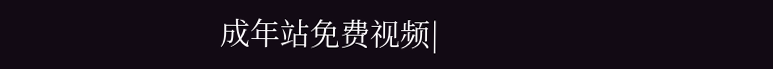成年站免费视频|